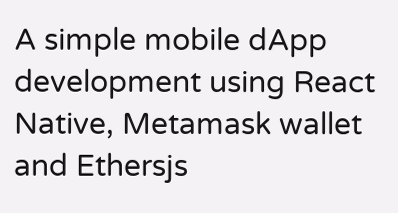A simple mobile dApp development using React Native, Metamask wallet and Ethersjs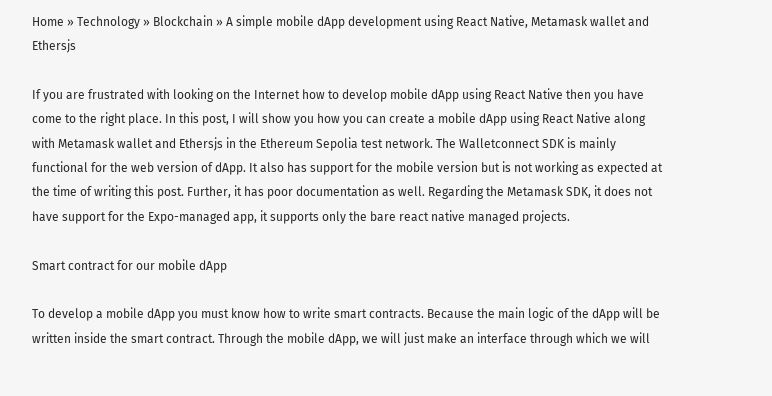Home » Technology » Blockchain » A simple mobile dApp development using React Native, Metamask wallet and Ethersjs

If you are frustrated with looking on the Internet how to develop mobile dApp using React Native then you have come to the right place. In this post, I will show you how you can create a mobile dApp using React Native along with Metamask wallet and Ethersjs in the Ethereum Sepolia test network. The Walletconnect SDK is mainly functional for the web version of dApp. It also has support for the mobile version but is not working as expected at the time of writing this post. Further, it has poor documentation as well. Regarding the Metamask SDK, it does not have support for the Expo-managed app, it supports only the bare react native managed projects.

Smart contract for our mobile dApp

To develop a mobile dApp you must know how to write smart contracts. Because the main logic of the dApp will be written inside the smart contract. Through the mobile dApp, we will just make an interface through which we will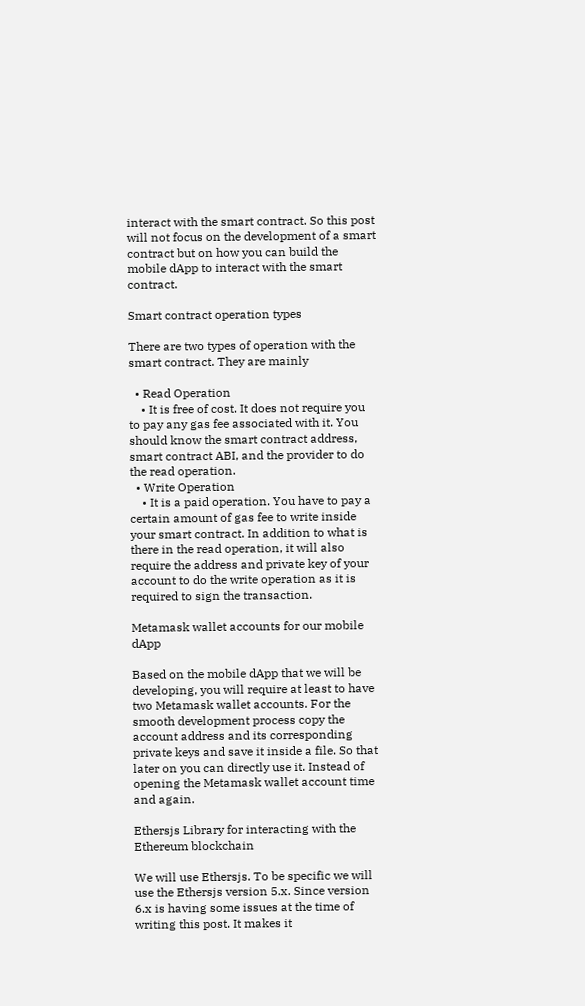interact with the smart contract. So this post will not focus on the development of a smart contract but on how you can build the mobile dApp to interact with the smart contract.

Smart contract operation types

There are two types of operation with the smart contract. They are mainly

  • Read Operation
    • It is free of cost. It does not require you to pay any gas fee associated with it. You should know the smart contract address, smart contract ABI, and the provider to do the read operation.
  • Write Operation
    • It is a paid operation. You have to pay a certain amount of gas fee to write inside your smart contract. In addition to what is there in the read operation, it will also require the address and private key of your account to do the write operation as it is required to sign the transaction.

Metamask wallet accounts for our mobile dApp

Based on the mobile dApp that we will be developing, you will require at least to have two Metamask wallet accounts. For the smooth development process copy the account address and its corresponding private keys and save it inside a file. So that later on you can directly use it. Instead of opening the Metamask wallet account time and again.

Ethersjs Library for interacting with the Ethereum blockchain

We will use Ethersjs. To be specific we will use the Ethersjs version 5.x. Since version 6.x is having some issues at the time of writing this post. It makes it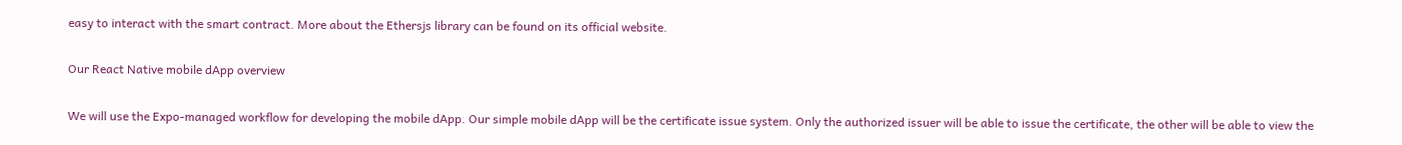easy to interact with the smart contract. More about the Ethersjs library can be found on its official website.

Our React Native mobile dApp overview

We will use the Expo-managed workflow for developing the mobile dApp. Our simple mobile dApp will be the certificate issue system. Only the authorized issuer will be able to issue the certificate, the other will be able to view the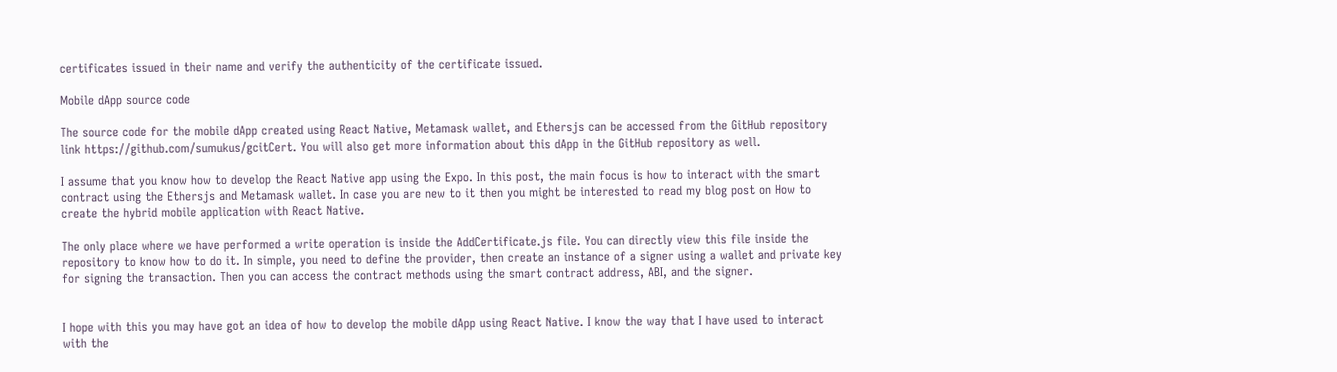certificates issued in their name and verify the authenticity of the certificate issued.

Mobile dApp source code

The source code for the mobile dApp created using React Native, Metamask wallet, and Ethersjs can be accessed from the GitHub repository link https://github.com/sumukus/gcitCert. You will also get more information about this dApp in the GitHub repository as well.

I assume that you know how to develop the React Native app using the Expo. In this post, the main focus is how to interact with the smart contract using the Ethersjs and Metamask wallet. In case you are new to it then you might be interested to read my blog post on How to create the hybrid mobile application with React Native.

The only place where we have performed a write operation is inside the AddCertificate.js file. You can directly view this file inside the repository to know how to do it. In simple, you need to define the provider, then create an instance of a signer using a wallet and private key for signing the transaction. Then you can access the contract methods using the smart contract address, ABI, and the signer.


I hope with this you may have got an idea of how to develop the mobile dApp using React Native. I know the way that I have used to interact with the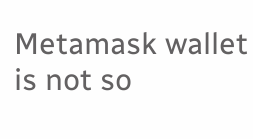Metamask wallet is not so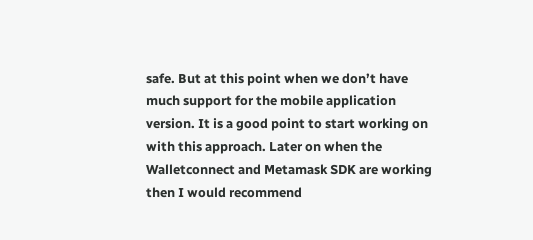safe. But at this point when we don’t have much support for the mobile application version. It is a good point to start working on with this approach. Later on when the Walletconnect and Metamask SDK are working then I would recommend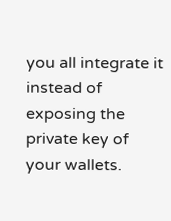you all integrate it instead of exposing the private key of your wallets.